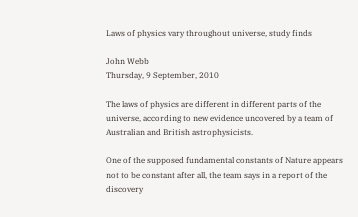Laws of physics vary throughout universe, study finds

John Webb
Thursday, 9 September, 2010

The laws of physics are different in different parts of the universe, according to new evidence uncovered by a team of Australian and British astrophysicists.

One of the supposed fundamental constants of Nature appears not to be constant after all, the team says in a report of the discovery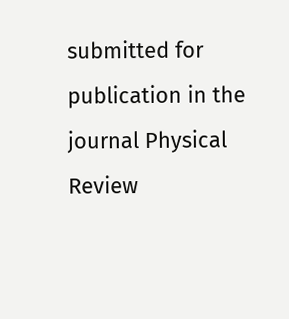submitted for publication in the journal Physical Review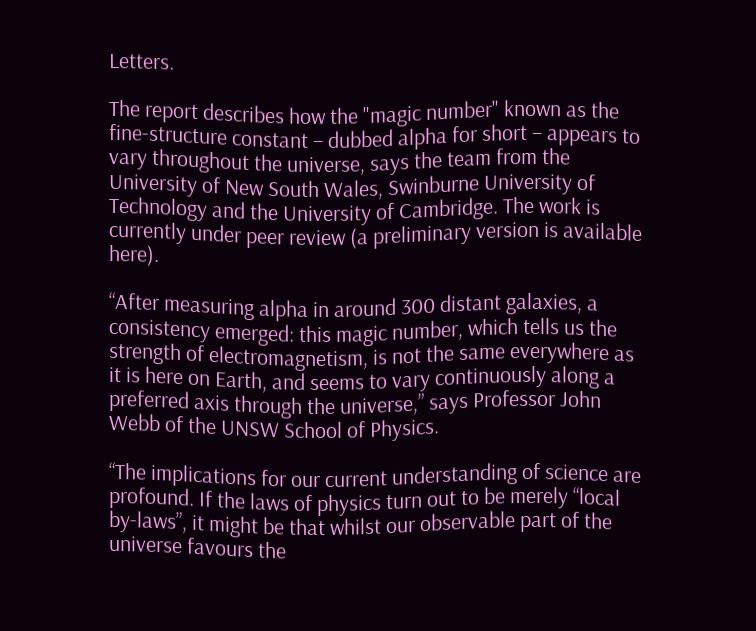Letters.

The report describes how the "magic number" known as the fine-structure constant – dubbed alpha for short – appears to vary throughout the universe, says the team from the University of New South Wales, Swinburne University of Technology and the University of Cambridge. The work is currently under peer review (a preliminary version is available here).

“After measuring alpha in around 300 distant galaxies, a consistency emerged: this magic number, which tells us the strength of electromagnetism, is not the same everywhere as it is here on Earth, and seems to vary continuously along a preferred axis through the universe,” says Professor John Webb of the UNSW School of Physics.

“The implications for our current understanding of science are profound. If the laws of physics turn out to be merely “local by-laws”, it might be that whilst our observable part of the universe favours the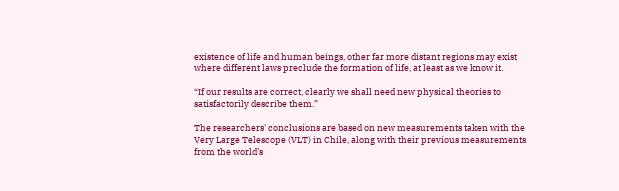existence of life and human beings, other far more distant regions may exist where different laws preclude the formation of life, at least as we know it.

“If our results are correct, clearly we shall need new physical theories to satisfactorily describe them.”

The researchers' conclusions are based on new measurements taken with the Very Large Telescope (VLT) in Chile, along with their previous measurements from the world’s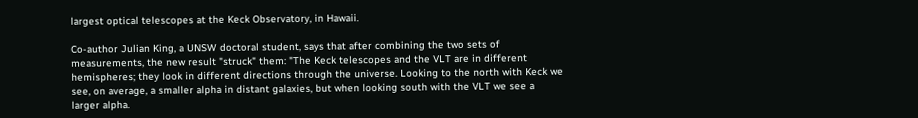largest optical telescopes at the Keck Observatory, in Hawaii.

Co-author Julian King, a UNSW doctoral student, says that after combining the two sets of measurements, the new result "struck" them: "The Keck telescopes and the VLT are in different hemispheres; they look in different directions through the universe. Looking to the north with Keck we see, on average, a smaller alpha in distant galaxies, but when looking south with the VLT we see a larger alpha.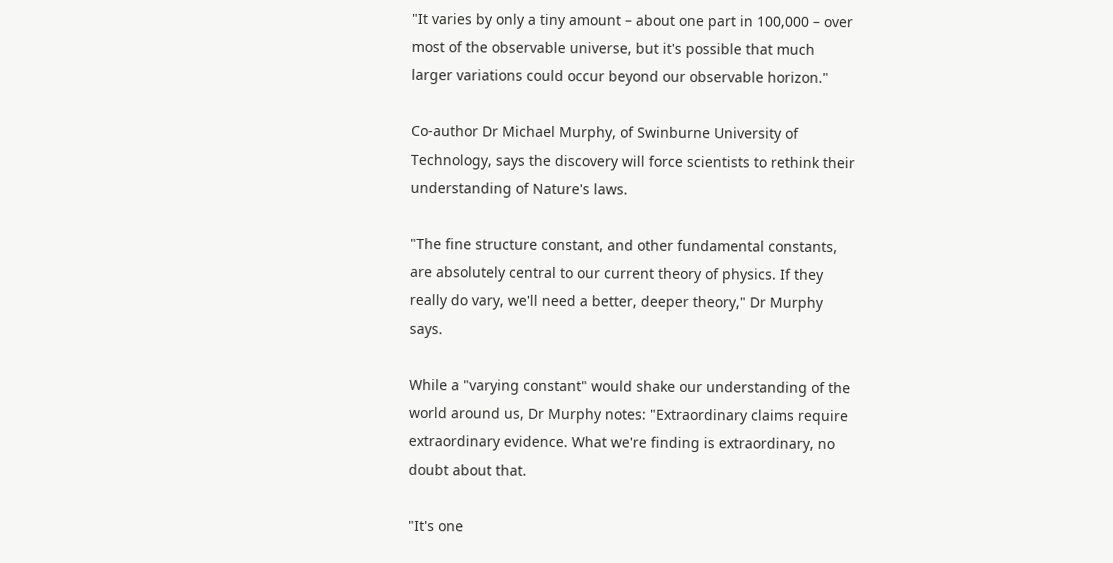"It varies by only a tiny amount – about one part in 100,000 – over most of the observable universe, but it's possible that much larger variations could occur beyond our observable horizon."

Co-author Dr Michael Murphy, of Swinburne University of Technology, says the discovery will force scientists to rethink their understanding of Nature's laws.

"The fine structure constant, and other fundamental constants, are absolutely central to our current theory of physics. If they really do vary, we'll need a better, deeper theory," Dr Murphy says.

While a "varying constant" would shake our understanding of the world around us, Dr Murphy notes: "Extraordinary claims require extraordinary evidence. What we're finding is extraordinary, no doubt about that.

"It's one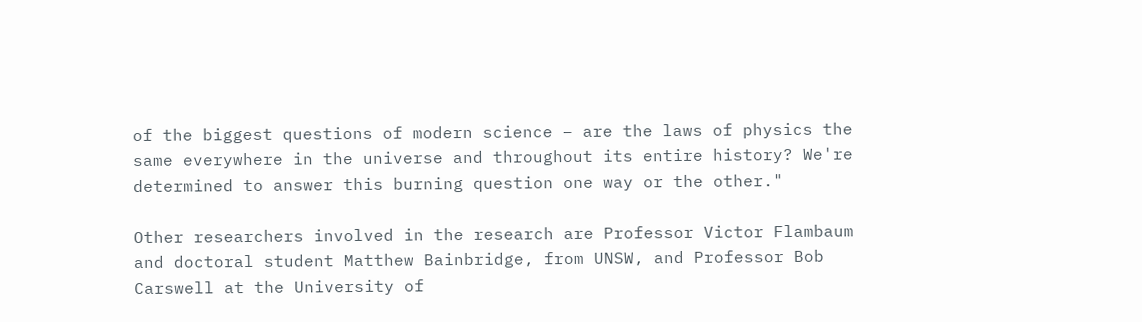of the biggest questions of modern science – are the laws of physics the same everywhere in the universe and throughout its entire history? We're determined to answer this burning question one way or the other."

Other researchers involved in the research are Professor Victor Flambaum and doctoral student Matthew Bainbridge, from UNSW, and Professor Bob Carswell at the University of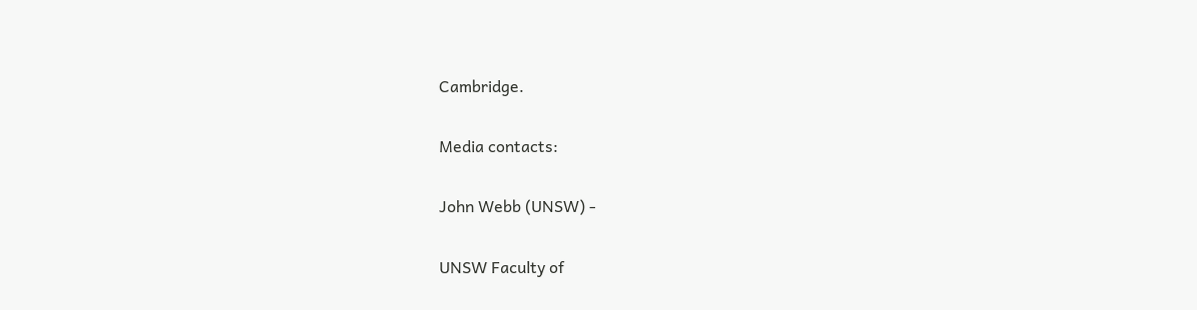Cambridge.

Media contacts:

John Webb (UNSW) -

UNSW Faculty of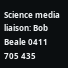Science media liaison: Bob Beale 0411 705 435